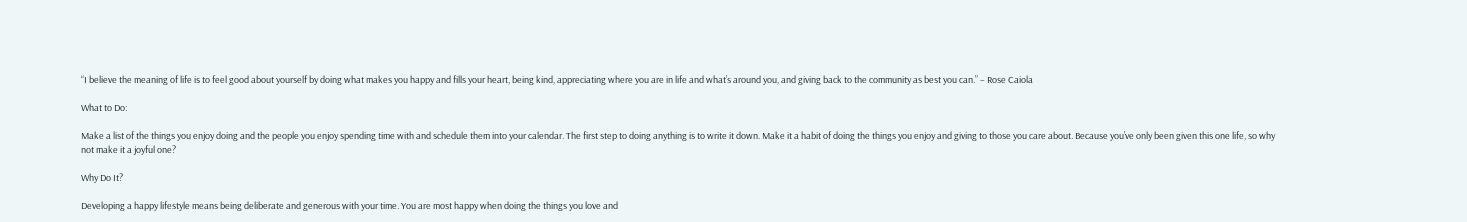“I believe the meaning of life is to feel good about yourself by doing what makes you happy and fills your heart, being kind, appreciating where you are in life and what’s around you, and giving back to the community as best you can.” – Rose Caiola

What to Do:

Make a list of the things you enjoy doing and the people you enjoy spending time with and schedule them into your calendar. The first step to doing anything is to write it down. Make it a habit of doing the things you enjoy and giving to those you care about. Because you’ve only been given this one life, so why not make it a joyful one?

Why Do It?

Developing a happy lifestyle means being deliberate and generous with your time. You are most happy when doing the things you love and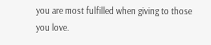you are most fulfilled when giving to those you love.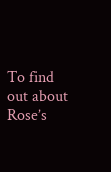To find out about Rose’s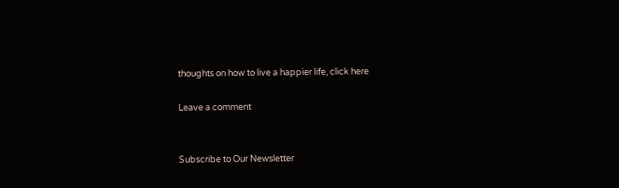thoughts on how to live a happier life, click here

Leave a comment


Subscribe to Our Newsletter